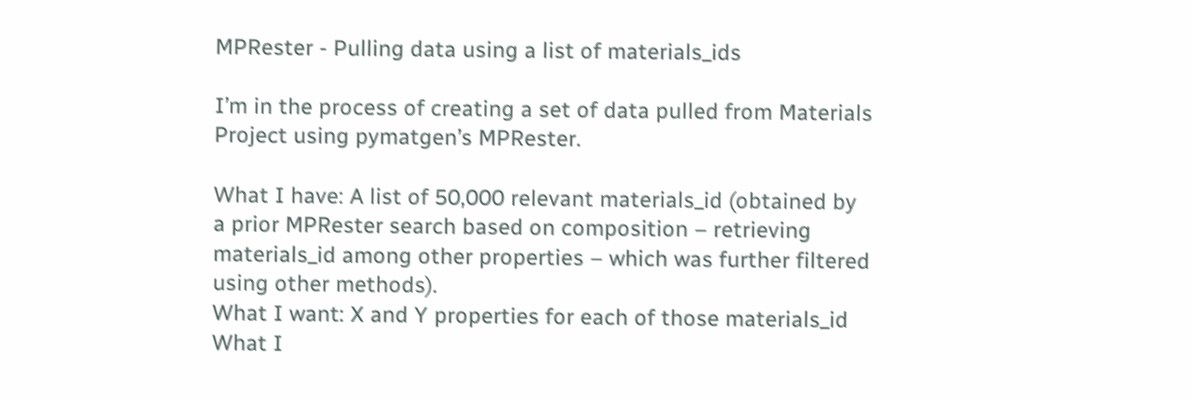MPRester - Pulling data using a list of materials_ids

I’m in the process of creating a set of data pulled from Materials Project using pymatgen’s MPRester.

What I have: A list of 50,000 relevant materials_id (obtained by a prior MPRester search based on composition – retrieving materials_id among other properties – which was further filtered using other methods).
What I want: X and Y properties for each of those materials_id
What I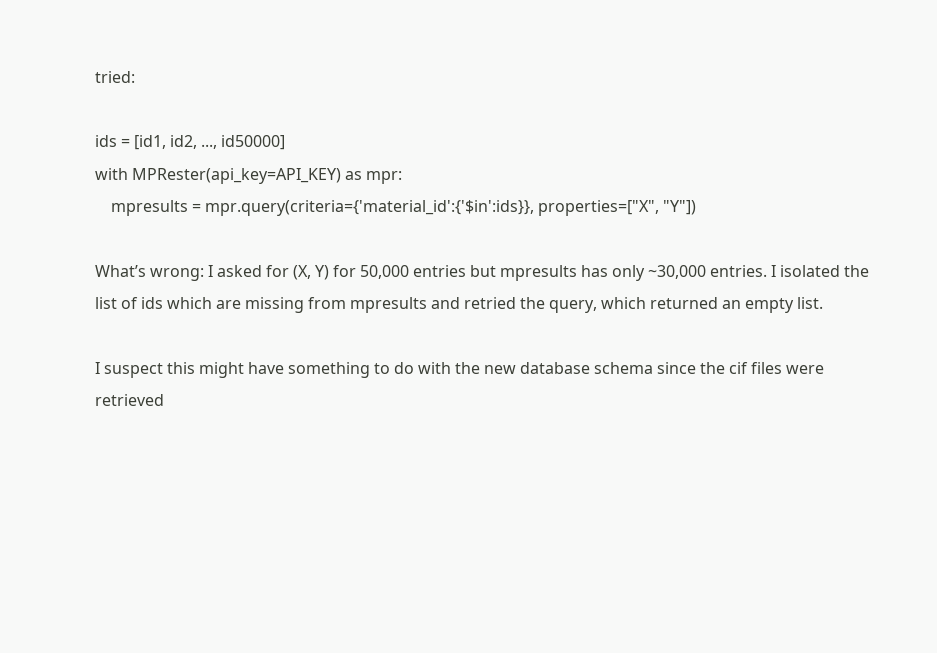tried:

ids = [id1, id2, ..., id50000]
with MPRester(api_key=API_KEY) as mpr:
    mpresults = mpr.query(criteria={'material_id':{'$in':ids}}, properties=["X", "Y"])

What’s wrong: I asked for (X, Y) for 50,000 entries but mpresults has only ~30,000 entries. I isolated the list of ids which are missing from mpresults and retried the query, which returned an empty list.

I suspect this might have something to do with the new database schema since the cif files were retrieved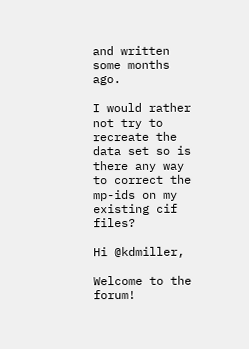and written some months ago.

I would rather not try to recreate the data set so is there any way to correct the mp-ids on my existing cif files?

Hi @kdmiller,

Welcome to the forum!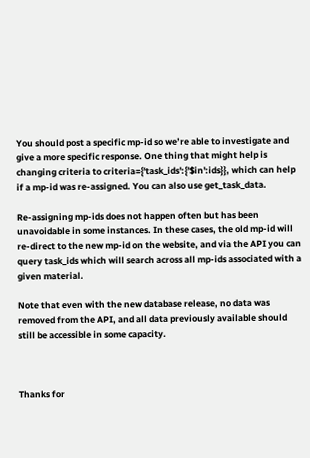You should post a specific mp-id so we’re able to investigate and give a more specific response. One thing that might help is changing criteria to criteria={'task_ids':{'$in':ids}}, which can help if a mp-id was re-assigned. You can also use get_task_data.

Re-assigning mp-ids does not happen often but has been unavoidable in some instances. In these cases, the old mp-id will re-direct to the new mp-id on the website, and via the API you can query task_ids which will search across all mp-ids associated with a given material.

Note that even with the new database release, no data was removed from the API, and all data previously available should still be accessible in some capacity.



Thanks for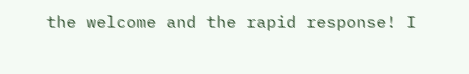the welcome and the rapid response! I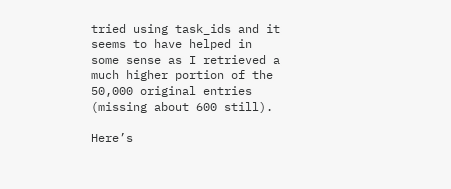tried using task_ids and it seems to have helped in some sense as I retrieved a much higher portion of the 50,000 original entries (missing about 600 still).

Here’s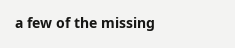a few of the missing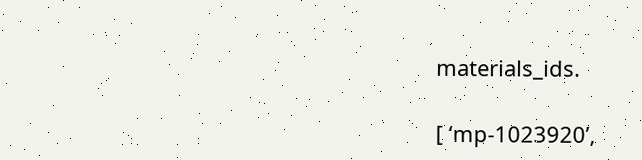materials_ids.

[ ‘mp-1023920’,